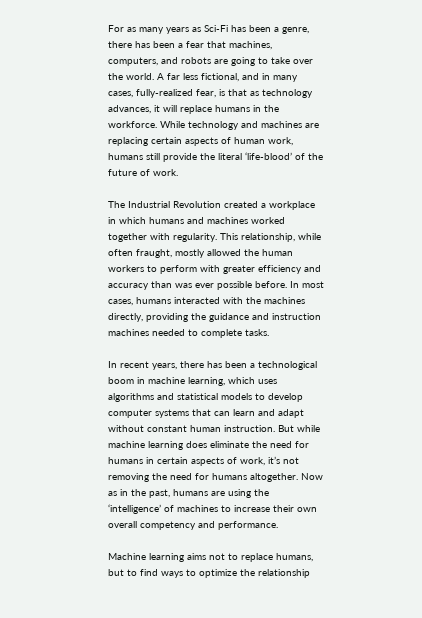For as many years as Sci-Fi has been a genre, there has been a fear that machines, computers, and robots are going to take over the world. A far less fictional, and in many cases, fully-realized fear, is that as technology advances, it will replace humans in the workforce. While technology and machines are replacing certain aspects of human work, humans still provide the literal ‘life-blood’ of the future of work.

The Industrial Revolution created a workplace in which humans and machines worked together with regularity. This relationship, while often fraught, mostly allowed the human workers to perform with greater efficiency and accuracy than was ever possible before. In most cases, humans interacted with the machines directly, providing the guidance and instruction machines needed to complete tasks.

In recent years, there has been a technological boom in machine learning, which uses algorithms and statistical models to develop computer systems that can learn and adapt without constant human instruction. But while machine learning does eliminate the need for humans in certain aspects of work, it’s not removing the need for humans altogether. Now as in the past, humans are using the ‘intelligence’ of machines to increase their own overall competency and performance.

Machine learning aims not to replace humans, but to find ways to optimize the relationship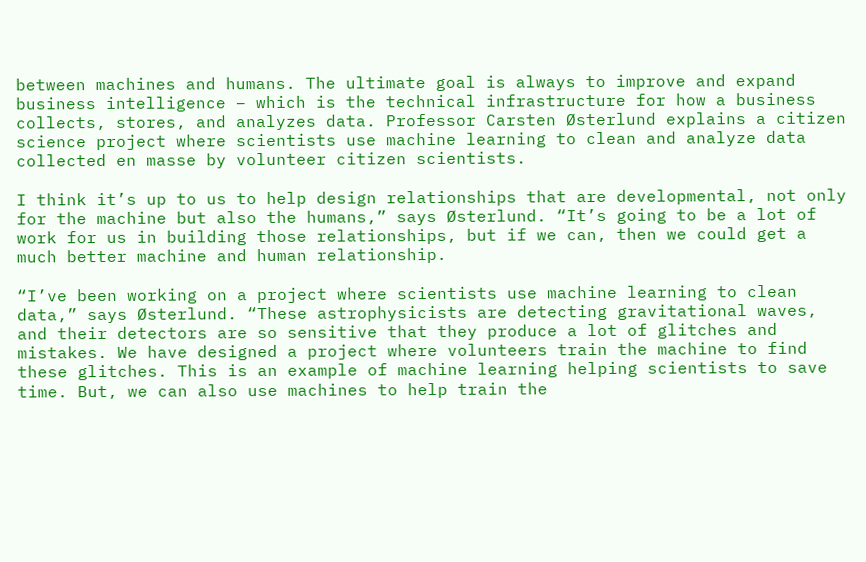between machines and humans. The ultimate goal is always to improve and expand business intelligence – which is the technical infrastructure for how a business collects, stores, and analyzes data. Professor Carsten Østerlund explains a citizen science project where scientists use machine learning to clean and analyze data collected en masse by volunteer citizen scientists.

I think it’s up to us to help design relationships that are developmental, not only for the machine but also the humans,” says Østerlund. “It’s going to be a lot of work for us in building those relationships, but if we can, then we could get a much better machine and human relationship.

“I’ve been working on a project where scientists use machine learning to clean data,” says Østerlund. “These astrophysicists are detecting gravitational waves, and their detectors are so sensitive that they produce a lot of glitches and mistakes. We have designed a project where volunteers train the machine to find these glitches. This is an example of machine learning helping scientists to save time. But, we can also use machines to help train the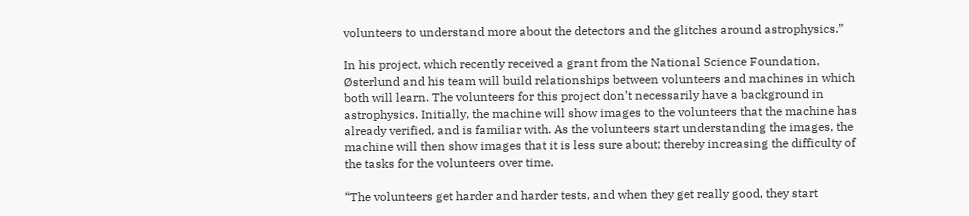volunteers to understand more about the detectors and the glitches around astrophysics.”

In his project, which recently received a grant from the National Science Foundation, Østerlund and his team will build relationships between volunteers and machines in which both will learn. The volunteers for this project don’t necessarily have a background in astrophysics. Initially, the machine will show images to the volunteers that the machine has already verified, and is familiar with. As the volunteers start understanding the images, the machine will then show images that it is less sure about; thereby increasing the difficulty of the tasks for the volunteers over time.

“The volunteers get harder and harder tests, and when they get really good, they start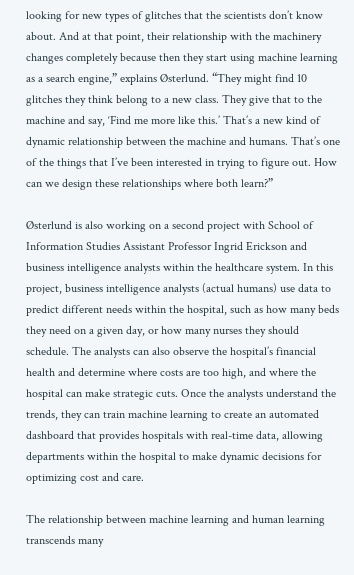looking for new types of glitches that the scientists don’t know about. And at that point, their relationship with the machinery changes completely because then they start using machine learning as a search engine,” explains Østerlund. “They might find 10 glitches they think belong to a new class. They give that to the machine and say, ‘Find me more like this.’ That’s a new kind of dynamic relationship between the machine and humans. That’s one of the things that I’ve been interested in trying to figure out. How can we design these relationships where both learn?”

Østerlund is also working on a second project with School of Information Studies Assistant Professor Ingrid Erickson and business intelligence analysts within the healthcare system. In this project, business intelligence analysts (actual humans) use data to predict different needs within the hospital, such as how many beds they need on a given day, or how many nurses they should schedule. The analysts can also observe the hospital’s financial health and determine where costs are too high, and where the hospital can make strategic cuts. Once the analysts understand the trends, they can train machine learning to create an automated dashboard that provides hospitals with real-time data, allowing departments within the hospital to make dynamic decisions for optimizing cost and care.

The relationship between machine learning and human learning transcends many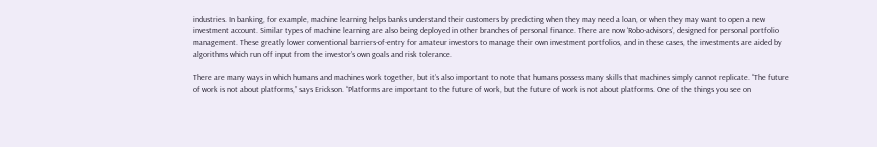industries. In banking, for example, machine learning helps banks understand their customers by predicting when they may need a loan, or when they may want to open a new investment account. Similar types of machine learning are also being deployed in other branches of personal finance. There are now ‘Robo-advisors’, designed for personal portfolio management. These greatly lower conventional barriers-of-entry for amateur investors to manage their own investment portfolios, and in these cases, the investments are aided by algorithms which run off input from the investor’s own goals and risk tolerance.

There are many ways in which humans and machines work together, but it’s also important to note that humans possess many skills that machines simply cannot replicate. “The future of work is not about platforms,” says Erickson. “Platforms are important to the future of work, but the future of work is not about platforms. One of the things you see on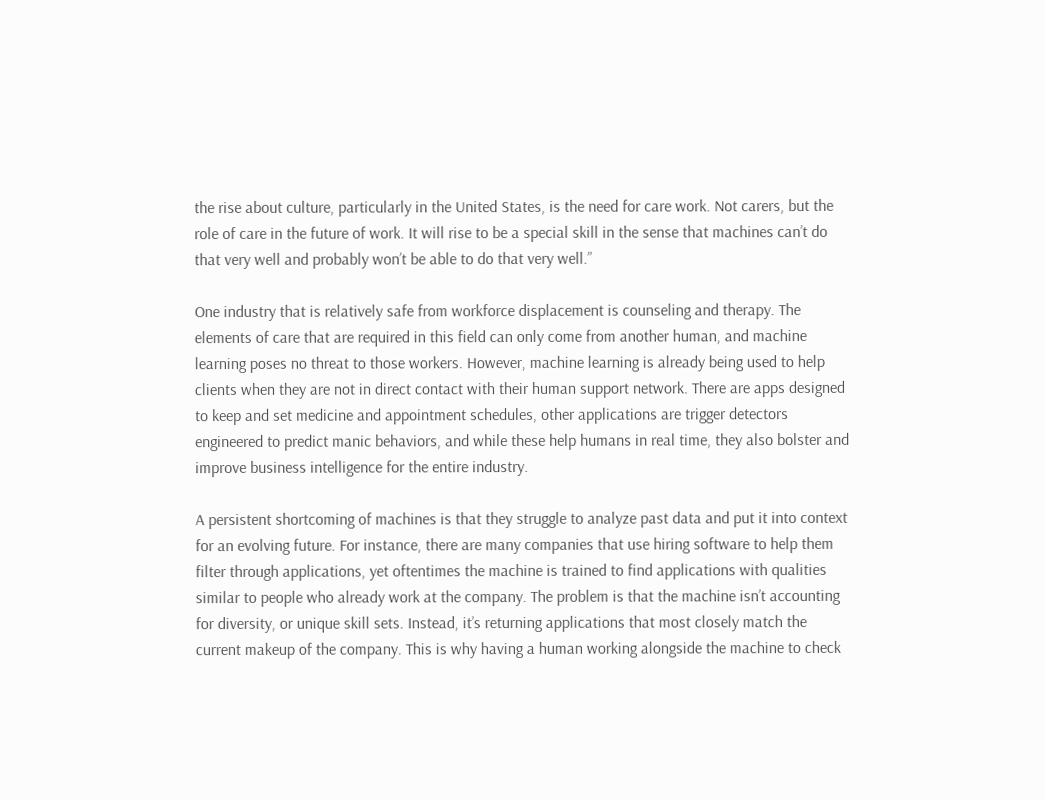the rise about culture, particularly in the United States, is the need for care work. Not carers, but the role of care in the future of work. It will rise to be a special skill in the sense that machines can’t do that very well and probably won’t be able to do that very well.”

One industry that is relatively safe from workforce displacement is counseling and therapy. The elements of care that are required in this field can only come from another human, and machine learning poses no threat to those workers. However, machine learning is already being used to help clients when they are not in direct contact with their human support network. There are apps designed to keep and set medicine and appointment schedules, other applications are trigger detectors engineered to predict manic behaviors, and while these help humans in real time, they also bolster and improve business intelligence for the entire industry.

A persistent shortcoming of machines is that they struggle to analyze past data and put it into context for an evolving future. For instance, there are many companies that use hiring software to help them filter through applications, yet oftentimes the machine is trained to find applications with qualities similar to people who already work at the company. The problem is that the machine isn’t accounting for diversity, or unique skill sets. Instead, it’s returning applications that most closely match the current makeup of the company. This is why having a human working alongside the machine to check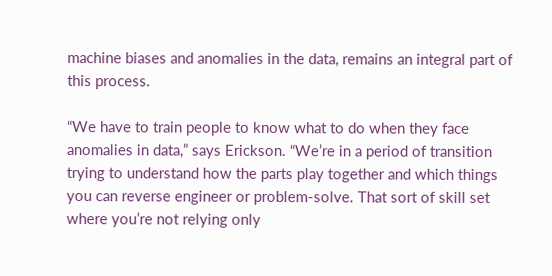machine biases and anomalies in the data, remains an integral part of this process.

“We have to train people to know what to do when they face anomalies in data,” says Erickson. “We’re in a period of transition trying to understand how the parts play together and which things you can reverse engineer or problem-solve. That sort of skill set where you’re not relying only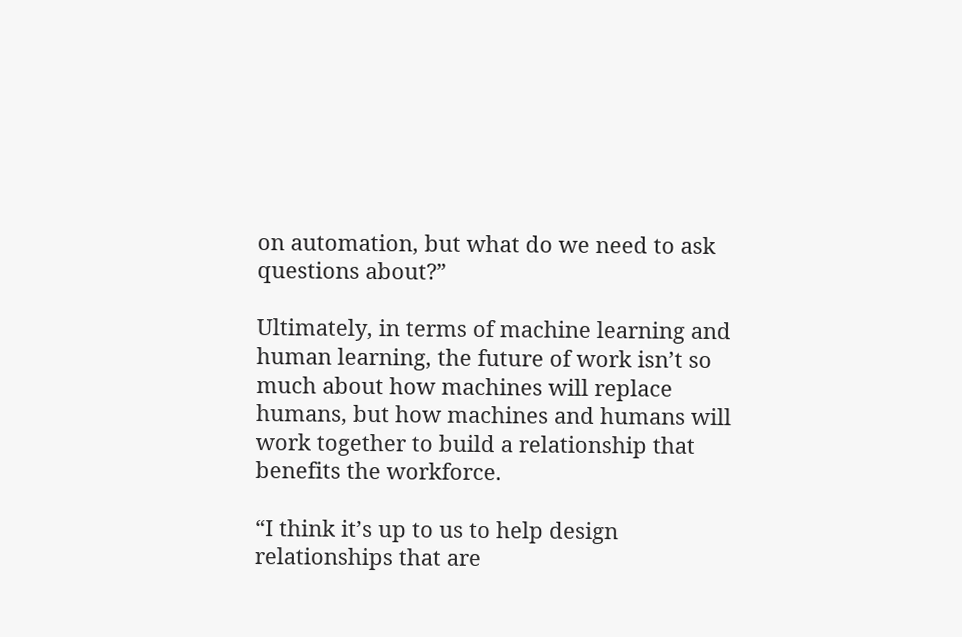on automation, but what do we need to ask questions about?”

Ultimately, in terms of machine learning and human learning, the future of work isn’t so much about how machines will replace humans, but how machines and humans will work together to build a relationship that benefits the workforce.

“I think it’s up to us to help design relationships that are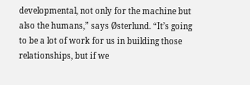developmental, not only for the machine but also the humans,” says Østerlund. “It’s going to be a lot of work for us in building those relationships, but if we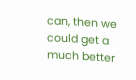can, then we could get a much better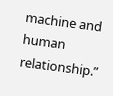machine and human relationship.”